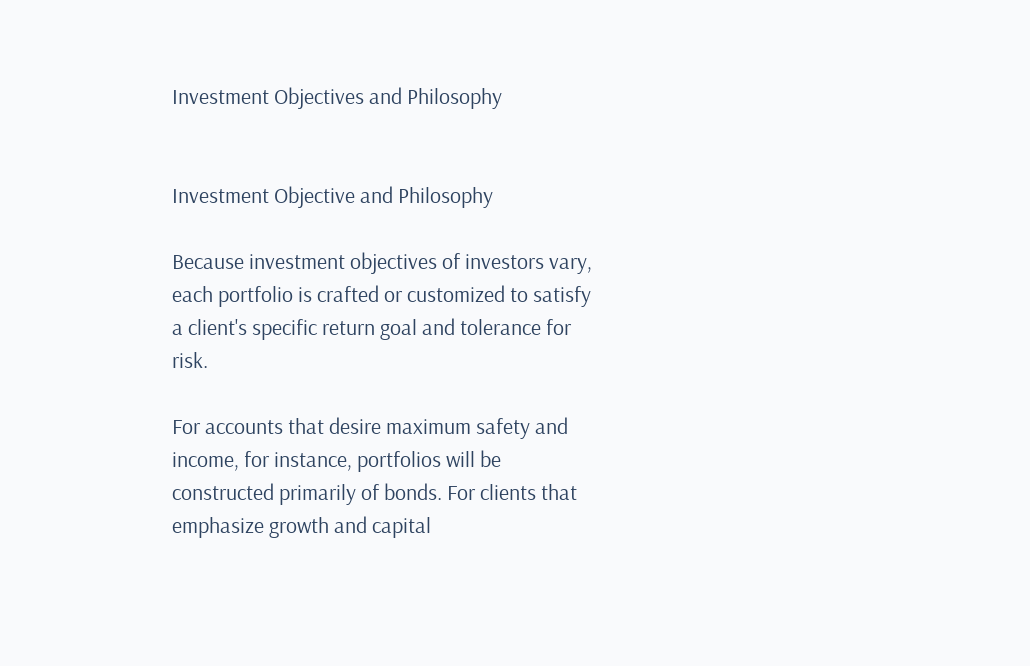Investment Objectives and Philosophy


Investment Objective and Philosophy

Because investment objectives of investors vary, each portfolio is crafted or customized to satisfy a client's specific return goal and tolerance for risk.

For accounts that desire maximum safety and income, for instance, portfolios will be constructed primarily of bonds. For clients that emphasize growth and capital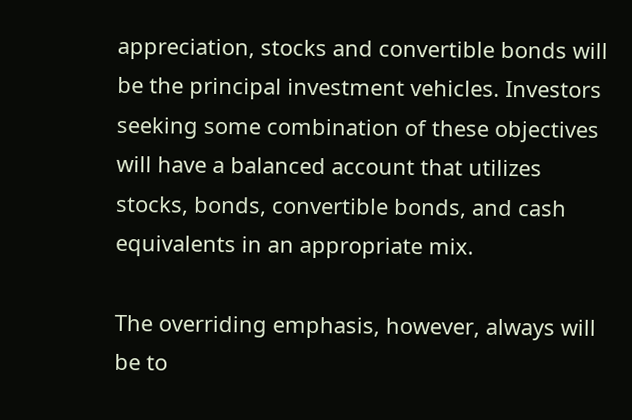appreciation, stocks and convertible bonds will be the principal investment vehicles. Investors seeking some combination of these objectives will have a balanced account that utilizes stocks, bonds, convertible bonds, and cash equivalents in an appropriate mix.

The overriding emphasis, however, always will be to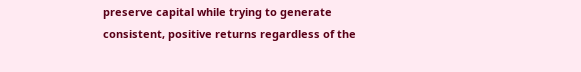preserve capital while trying to generate consistent, positive returns regardless of the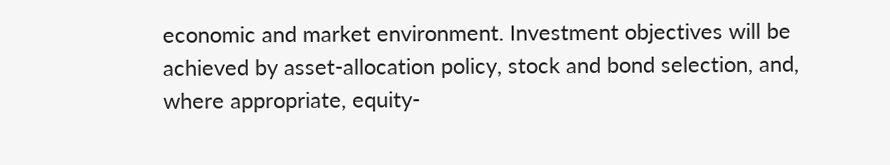economic and market environment. Investment objectives will be achieved by asset-allocation policy, stock and bond selection, and, where appropriate, equity-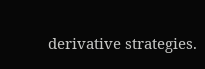derivative strategies.